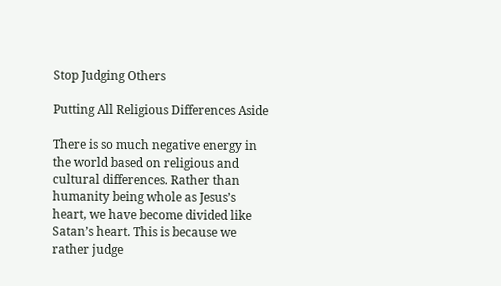Stop Judging Others

Putting All Religious Differences Aside

There is so much negative energy in the world based on religious and cultural differences. Rather than humanity being whole as Jesus’s heart, we have become divided like Satan’s heart. This is because we rather judge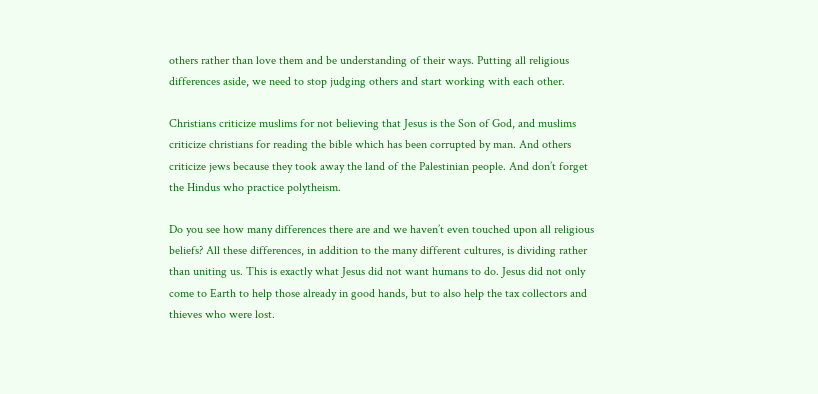others rather than love them and be understanding of their ways. Putting all religious differences aside, we need to stop judging others and start working with each other.

Christians criticize muslims for not believing that Jesus is the Son of God, and muslims criticize christians for reading the bible which has been corrupted by man. And others criticize jews because they took away the land of the Palestinian people. And don’t forget the Hindus who practice polytheism.

Do you see how many differences there are and we haven’t even touched upon all religious beliefs? All these differences, in addition to the many different cultures, is dividing rather than uniting us. This is exactly what Jesus did not want humans to do. Jesus did not only come to Earth to help those already in good hands, but to also help the tax collectors and thieves who were lost.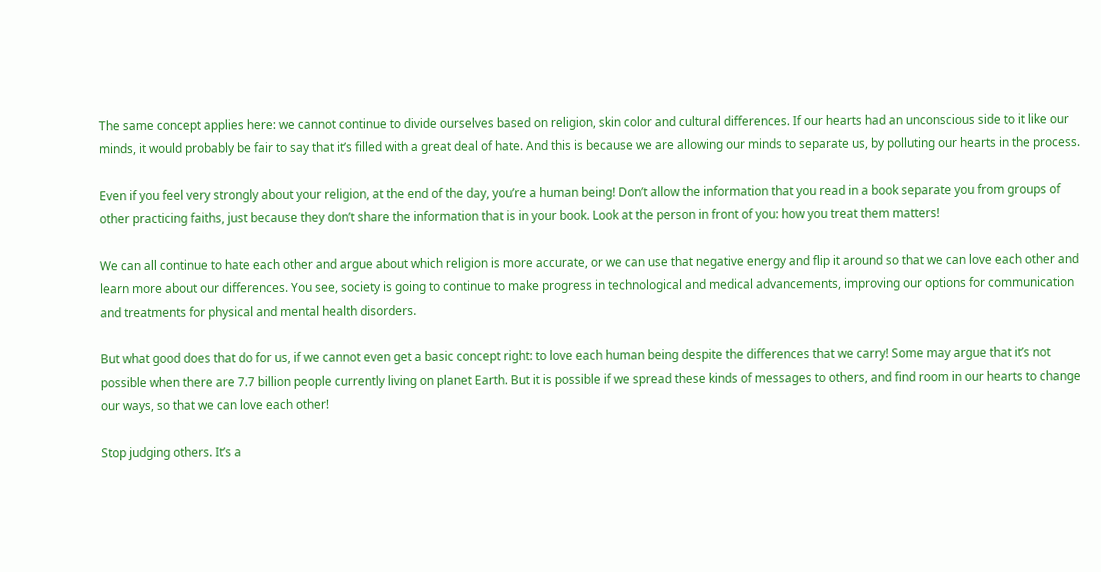The same concept applies here: we cannot continue to divide ourselves based on religion, skin color and cultural differences. If our hearts had an unconscious side to it like our minds, it would probably be fair to say that it’s filled with a great deal of hate. And this is because we are allowing our minds to separate us, by polluting our hearts in the process.

Even if you feel very strongly about your religion, at the end of the day, you’re a human being! Don’t allow the information that you read in a book separate you from groups of other practicing faiths, just because they don’t share the information that is in your book. Look at the person in front of you: how you treat them matters!

We can all continue to hate each other and argue about which religion is more accurate, or we can use that negative energy and flip it around so that we can love each other and learn more about our differences. You see, society is going to continue to make progress in technological and medical advancements, improving our options for communication and treatments for physical and mental health disorders.

But what good does that do for us, if we cannot even get a basic concept right: to love each human being despite the differences that we carry! Some may argue that it’s not possible when there are 7.7 billion people currently living on planet Earth. But it is possible if we spread these kinds of messages to others, and find room in our hearts to change our ways, so that we can love each other!

Stop judging others. It’s a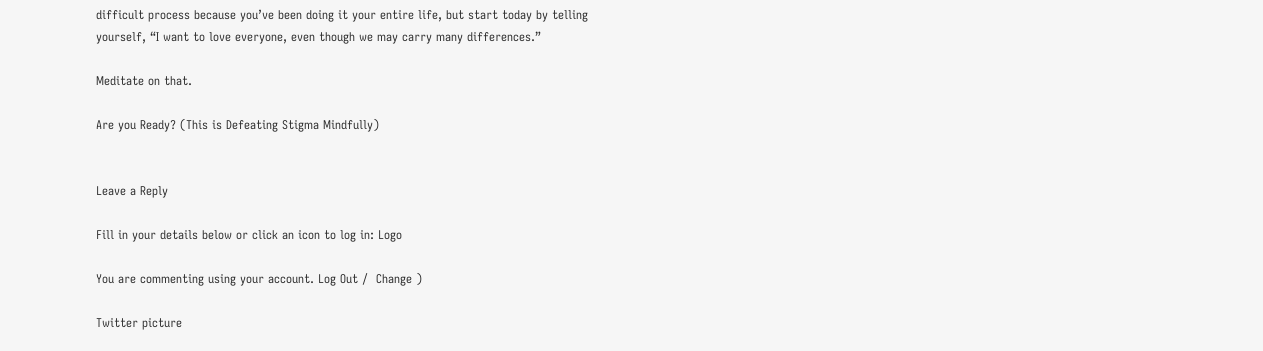difficult process because you’ve been doing it your entire life, but start today by telling yourself, “I want to love everyone, even though we may carry many differences.”

Meditate on that.

Are you Ready? (This is Defeating Stigma Mindfully)


Leave a Reply

Fill in your details below or click an icon to log in: Logo

You are commenting using your account. Log Out /  Change )

Twitter picture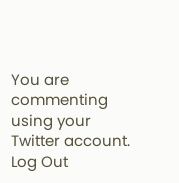You are commenting using your Twitter account. Log Out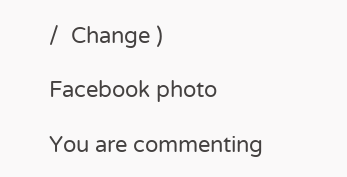/  Change )

Facebook photo

You are commenting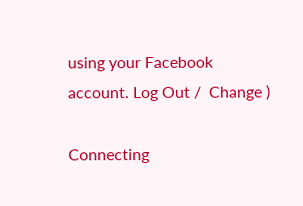using your Facebook account. Log Out /  Change )

Connecting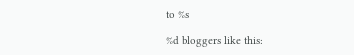to %s

%d bloggers like this: